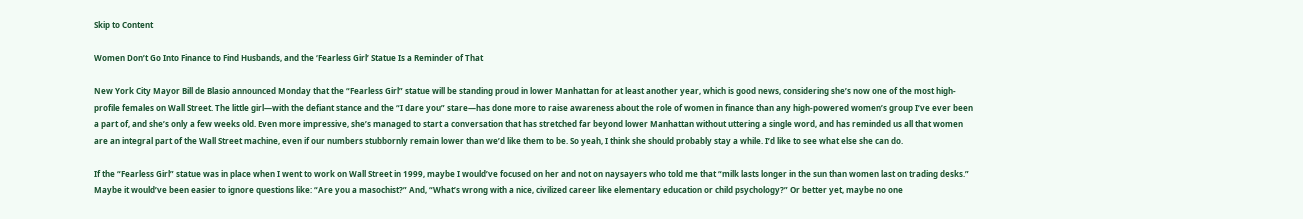Skip to Content

Women Don’t Go Into Finance to Find Husbands, and the ‘Fearless Girl’ Statue Is a Reminder of That

New York City Mayor Bill de Blasio announced Monday that the “Fearless Girl” statue will be standing proud in lower Manhattan for at least another year, which is good news, considering she’s now one of the most high-profile females on Wall Street. The little girl—with the defiant stance and the “I dare you” stare—has done more to raise awareness about the role of women in finance than any high-powered women’s group I’ve ever been a part of, and she’s only a few weeks old. Even more impressive, she’s managed to start a conversation that has stretched far beyond lower Manhattan without uttering a single word, and has reminded us all that women are an integral part of the Wall Street machine, even if our numbers stubbornly remain lower than we’d like them to be. So yeah, I think she should probably stay a while. I’d like to see what else she can do.

If the “Fearless Girl” statue was in place when I went to work on Wall Street in 1999, maybe I would’ve focused on her and not on naysayers who told me that “milk lasts longer in the sun than women last on trading desks.” Maybe it would’ve been easier to ignore questions like: “Are you a masochist?” And, “What’s wrong with a nice, civilized career like elementary education or child psychology?” Or better yet, maybe no one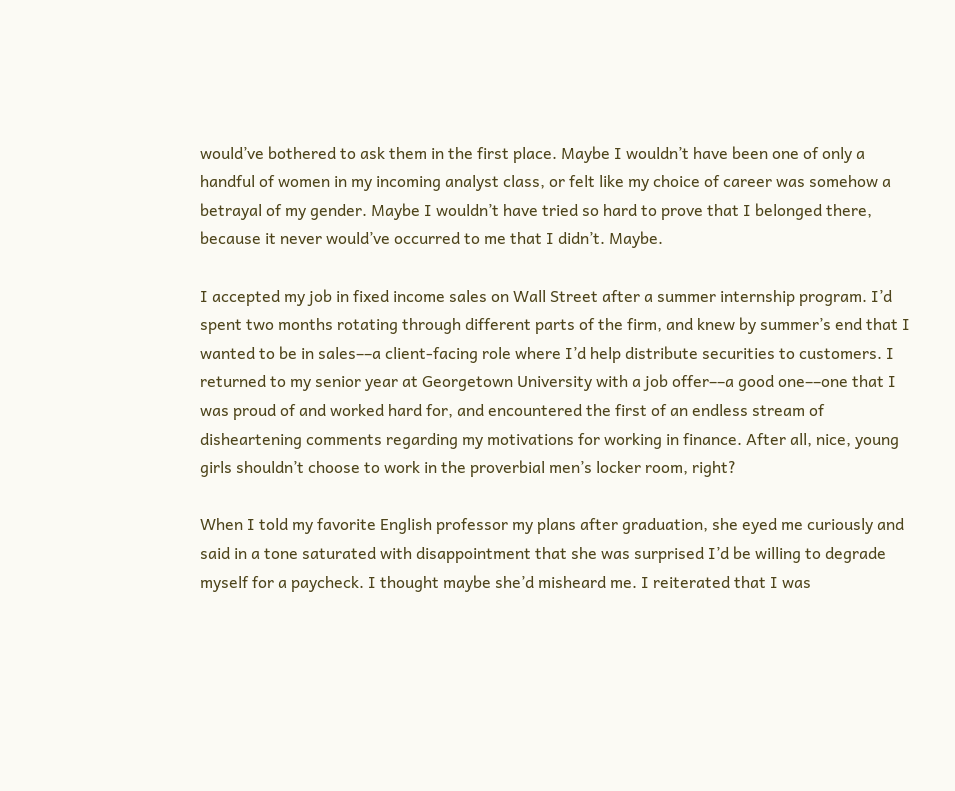would’ve bothered to ask them in the first place. Maybe I wouldn’t have been one of only a handful of women in my incoming analyst class, or felt like my choice of career was somehow a betrayal of my gender. Maybe I wouldn’t have tried so hard to prove that I belonged there, because it never would’ve occurred to me that I didn’t. Maybe.

I accepted my job in fixed income sales on Wall Street after a summer internship program. I’d spent two months rotating through different parts of the firm, and knew by summer’s end that I wanted to be in sales––a client-facing role where I’d help distribute securities to customers. I returned to my senior year at Georgetown University with a job offer––a good one––one that I was proud of and worked hard for, and encountered the first of an endless stream of disheartening comments regarding my motivations for working in finance. After all, nice, young girls shouldn’t choose to work in the proverbial men’s locker room, right?

When I told my favorite English professor my plans after graduation, she eyed me curiously and said in a tone saturated with disappointment that she was surprised I’d be willing to degrade myself for a paycheck. I thought maybe she’d misheard me. I reiterated that I was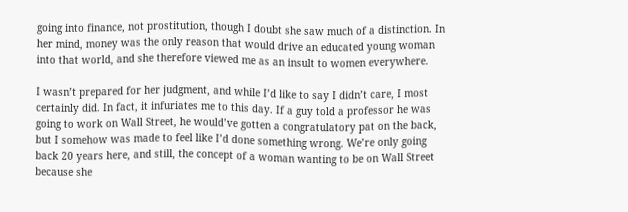going into finance, not prostitution, though I doubt she saw much of a distinction. In her mind, money was the only reason that would drive an educated young woman into that world, and she therefore viewed me as an insult to women everywhere.

I wasn’t prepared for her judgment, and while I’d like to say I didn’t care, I most certainly did. In fact, it infuriates me to this day. If a guy told a professor he was going to work on Wall Street, he would’ve gotten a congratulatory pat on the back, but I somehow was made to feel like I’d done something wrong. We’re only going back 20 years here, and still, the concept of a woman wanting to be on Wall Street because she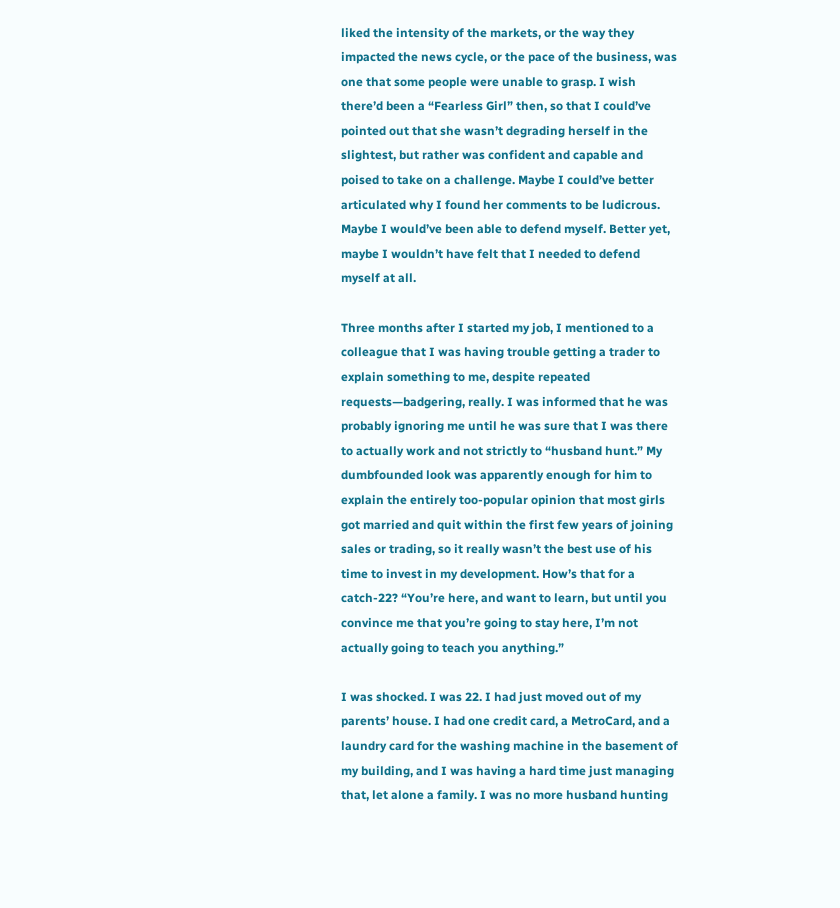liked the intensity of the markets, or the way they impacted the news cycle, or the pace of the business, was one that some people were unable to grasp. I wish there’d been a “Fearless Girl” then, so that I could’ve pointed out that she wasn’t degrading herself in the slightest, but rather was confident and capable and poised to take on a challenge. Maybe I could’ve better articulated why I found her comments to be ludicrous. Maybe I would’ve been able to defend myself. Better yet, maybe I wouldn’t have felt that I needed to defend myself at all.

Three months after I started my job, I mentioned to a colleague that I was having trouble getting a trader to explain something to me, despite repeated requests—badgering, really. I was informed that he was probably ignoring me until he was sure that I was there to actually work and not strictly to “husband hunt.” My dumbfounded look was apparently enough for him to explain the entirely too-popular opinion that most girls got married and quit within the first few years of joining sales or trading, so it really wasn’t the best use of his time to invest in my development. How’s that for a catch-22? “You’re here, and want to learn, but until you convince me that you’re going to stay here, I’m not actually going to teach you anything.”

I was shocked. I was 22. I had just moved out of my parents’ house. I had one credit card, a MetroCard, and a laundry card for the washing machine in the basement of my building, and I was having a hard time just managing that, let alone a family. I was no more husband hunting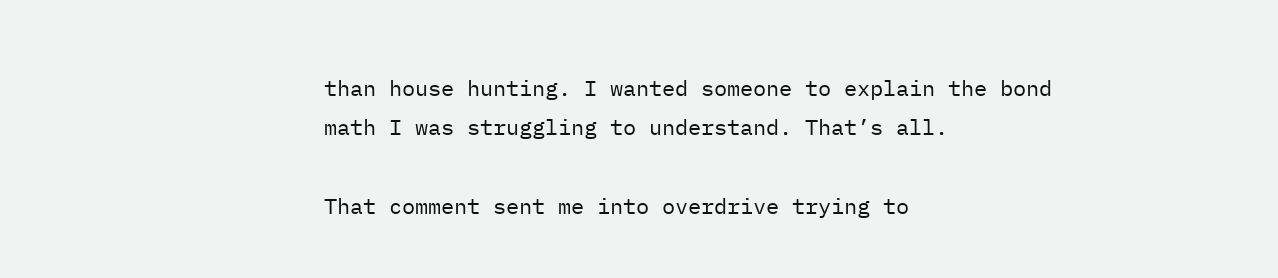than house hunting. I wanted someone to explain the bond math I was struggling to understand. That’s all.

That comment sent me into overdrive trying to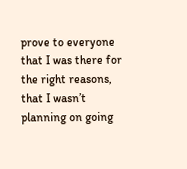prove to everyone that I was there for the right reasons, that I wasn’t planning on going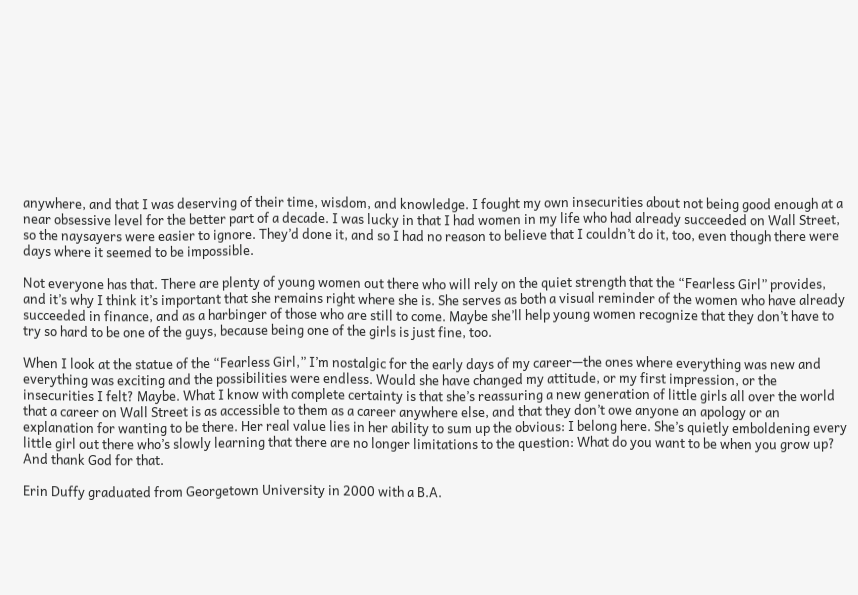anywhere, and that I was deserving of their time, wisdom, and knowledge. I fought my own insecurities about not being good enough at a near obsessive level for the better part of a decade. I was lucky in that I had women in my life who had already succeeded on Wall Street, so the naysayers were easier to ignore. They’d done it, and so I had no reason to believe that I couldn’t do it, too, even though there were days where it seemed to be impossible.

Not everyone has that. There are plenty of young women out there who will rely on the quiet strength that the “Fearless Girl” provides, and it’s why I think it’s important that she remains right where she is. She serves as both a visual reminder of the women who have already succeeded in finance, and as a harbinger of those who are still to come. Maybe she’ll help young women recognize that they don’t have to try so hard to be one of the guys, because being one of the girls is just fine, too.

When I look at the statue of the “Fearless Girl,” I’m nostalgic for the early days of my career—the ones where everything was new and everything was exciting and the possibilities were endless. Would she have changed my attitude, or my first impression, or the insecurities I felt? Maybe. What I know with complete certainty is that she’s reassuring a new generation of little girls all over the world that a career on Wall Street is as accessible to them as a career anywhere else, and that they don’t owe anyone an apology or an explanation for wanting to be there. Her real value lies in her ability to sum up the obvious: I belong here. She’s quietly emboldening every little girl out there who’s slowly learning that there are no longer limitations to the question: What do you want to be when you grow up? And thank God for that.

Erin Duffy graduated from Georgetown University in 2000 with a B.A.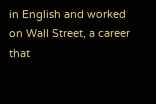in English and worked on Wall Street, a career that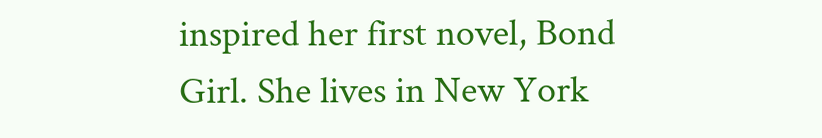inspired her first novel, Bond Girl. She lives in New York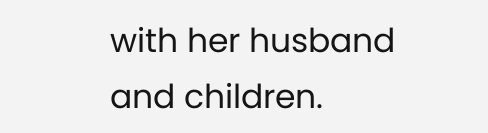with her husband and children.